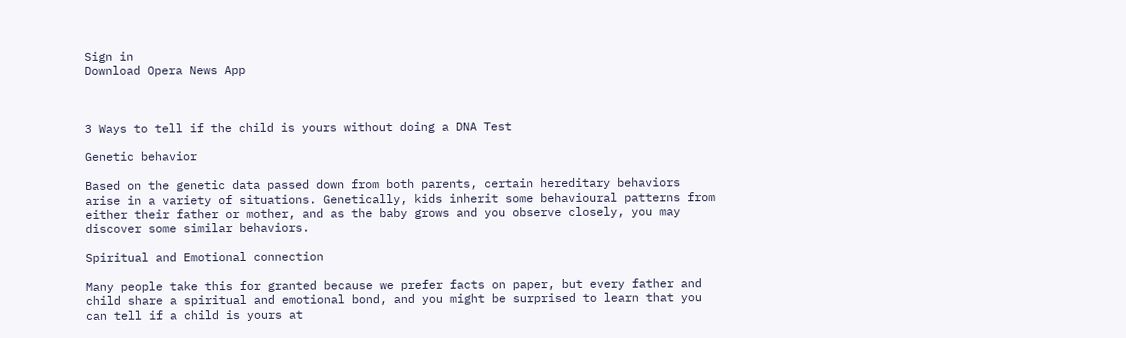Sign in
Download Opera News App



3 Ways to tell if the child is yours without doing a DNA Test

Genetic behavior

Based on the genetic data passed down from both parents, certain hereditary behaviors arise in a variety of situations. Genetically, kids inherit some behavioural patterns from either their father or mother, and as the baby grows and you observe closely, you may discover some similar behaviors.

Spiritual and Emotional connection

Many people take this for granted because we prefer facts on paper, but every father and child share a spiritual and emotional bond, and you might be surprised to learn that you can tell if a child is yours at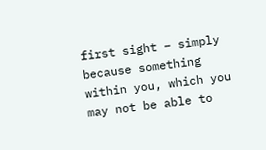first sight – simply because something within you, which you may not be able to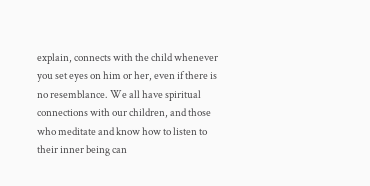explain, connects with the child whenever you set eyes on him or her, even if there is no resemblance. We all have spiritual connections with our children, and those who meditate and know how to listen to their inner being can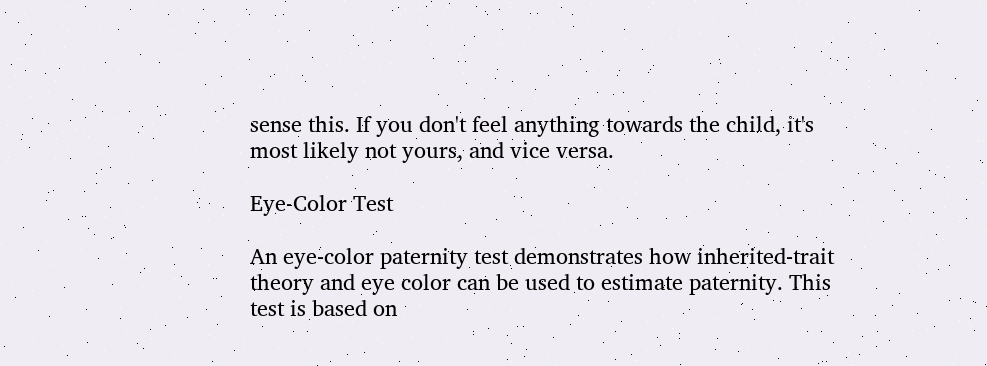sense this. If you don't feel anything towards the child, it's most likely not yours, and vice versa.

Eye-Color Test

An eye-color paternity test demonstrates how inherited-trait theory and eye color can be used to estimate paternity. This test is based on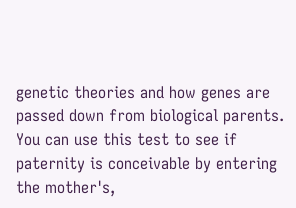genetic theories and how genes are passed down from biological parents. You can use this test to see if paternity is conceivable by entering the mother's,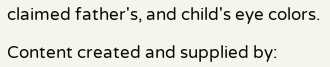claimed father's, and child's eye colors.

Content created and supplied by: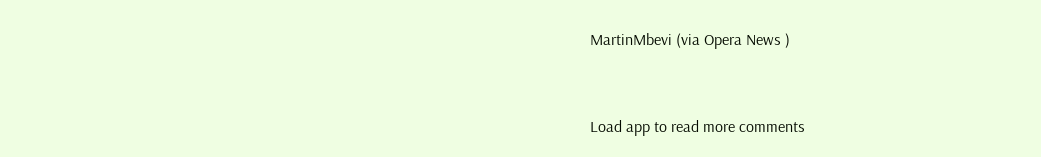MartinMbevi (via Opera News )


Load app to read more comments